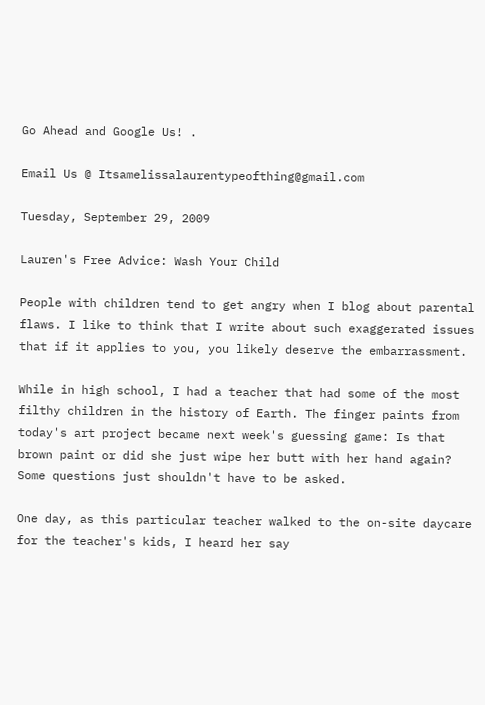Go Ahead and Google Us! .

Email Us @ Itsamelissalaurentypeofthing@gmail.com

Tuesday, September 29, 2009

Lauren's Free Advice: Wash Your Child

People with children tend to get angry when I blog about parental flaws. I like to think that I write about such exaggerated issues that if it applies to you, you likely deserve the embarrassment.

While in high school, I had a teacher that had some of the most filthy children in the history of Earth. The finger paints from today's art project became next week's guessing game: Is that brown paint or did she just wipe her butt with her hand again? Some questions just shouldn't have to be asked.

One day, as this particular teacher walked to the on-site daycare for the teacher's kids, I heard her say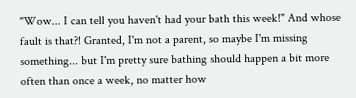"Wow... I can tell you haven't had your bath this week!" And whose fault is that?! Granted, I'm not a parent, so maybe I'm missing something... but I'm pretty sure bathing should happen a bit more often than once a week, no matter how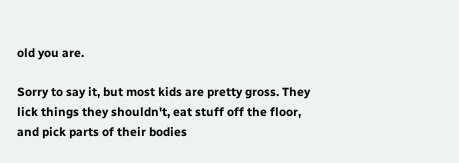old you are.

Sorry to say it, but most kids are pretty gross. They lick things they shouldn't, eat stuff off the floor, and pick parts of their bodies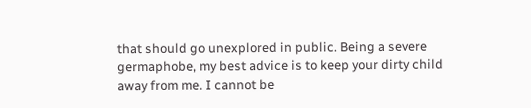that should go unexplored in public. Being a severe germaphobe, my best advice is to keep your dirty child away from me. I cannot be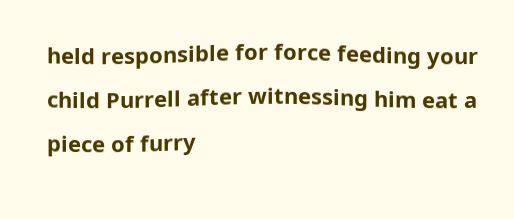held responsible for force feeding your child Purrell after witnessing him eat a piece of furry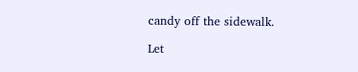candy off the sidewalk.

Let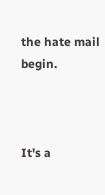the hate mail begin.



It's a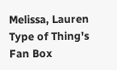Melissa, Lauren Type of Thing's Fan Box